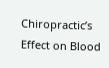Chiropractic’s Effect on Blood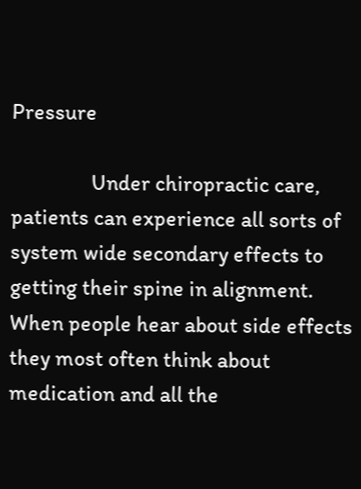Pressure

                Under chiropractic care, patients can experience all sorts of system wide secondary effects to getting their spine in alignment. When people hear about side effects they most often think about medication and all the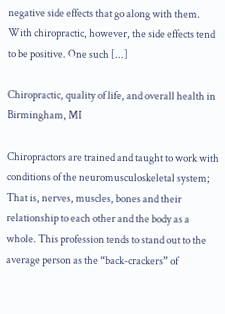negative side effects that go along with them. With chiropractic, however, the side effects tend to be positive. One such [...]

Chiropractic, quality of life, and overall health in Birmingham, MI

Chiropractors are trained and taught to work with conditions of the neuromusculoskeletal system; That is, nerves, muscles, bones and their relationship to each other and the body as a whole. This profession tends to stand out to the average person as the “back-crackers” of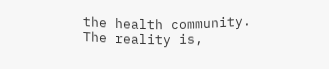the health community. The reality is,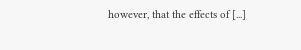however, that the effects of [...]